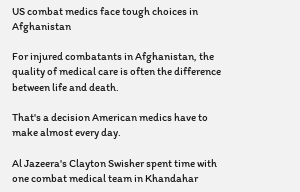US combat medics face tough choices in Afghanistan

For injured combatants in Afghanistan, the quality of medical care is often the difference between life and death.

That's a decision American medics have to make almost every day.

Al Jazeera's Clayton Swisher spent time with one combat medical team in Khandahar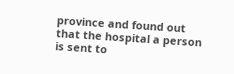province and found out that the hospital a person is sent to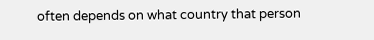often depends on what country that person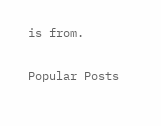is from.


Popular Posts